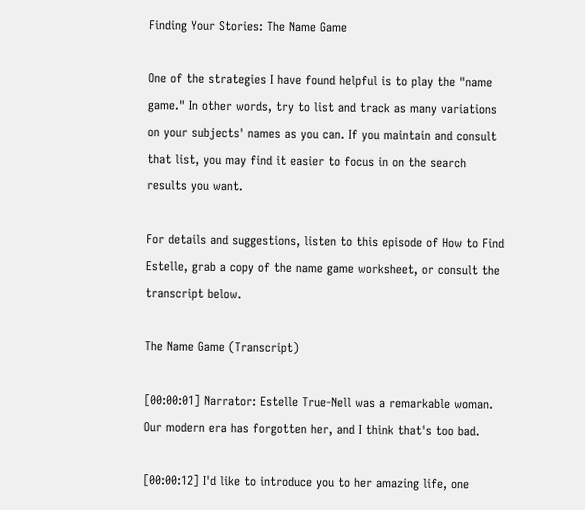Finding Your Stories: The Name Game

One of the strategies I have found helpful is to play the "name game." In other words, try to list and track as many variations on your subjects' names as you can. If you maintain and consult that list, you may find it easier to focus in on the search results you want.

For details and suggestions, listen to this episode of How to Find Estelle, grab a copy of the name game worksheet, or consult the transcript below.

The Name Game (Transcript)

[00:00:01] Narrator: Estelle True-Nell was a remarkable woman. Our modern era has forgotten her, and I think that's too bad.

[00:00:12] I'd like to introduce you to her amazing life, one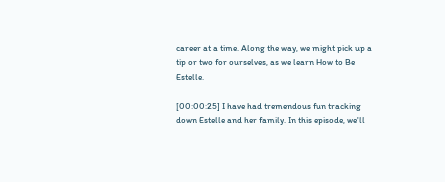career at a time. Along the way, we might pick up a tip or two for ourselves, as we learn How to Be Estelle.

[00:00:25] I have had tremendous fun tracking down Estelle and her family. In this episode, we'll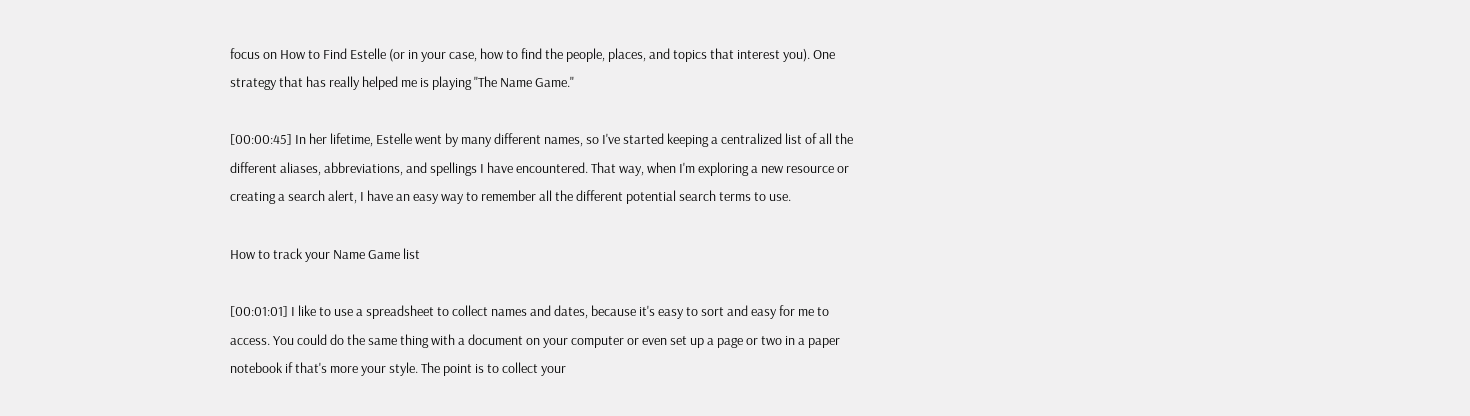focus on How to Find Estelle (or in your case, how to find the people, places, and topics that interest you). One strategy that has really helped me is playing "The Name Game."

[00:00:45] In her lifetime, Estelle went by many different names, so I've started keeping a centralized list of all the different aliases, abbreviations, and spellings I have encountered. That way, when I'm exploring a new resource or creating a search alert, I have an easy way to remember all the different potential search terms to use.

How to track your Name Game list

[00:01:01] I like to use a spreadsheet to collect names and dates, because it's easy to sort and easy for me to access. You could do the same thing with a document on your computer or even set up a page or two in a paper notebook if that's more your style. The point is to collect your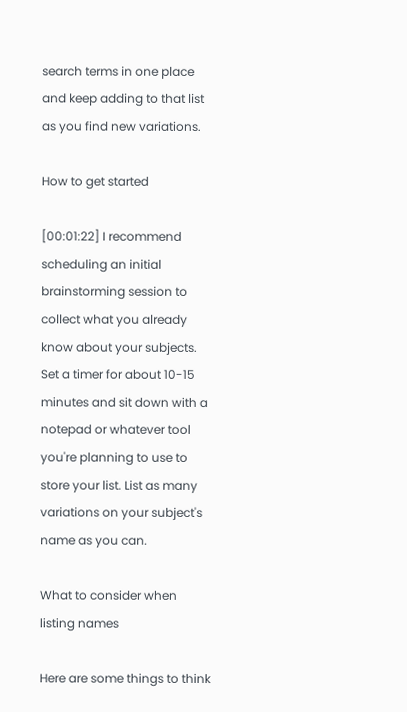search terms in one place and keep adding to that list as you find new variations.

How to get started

[00:01:22] I recommend scheduling an initial brainstorming session to collect what you already know about your subjects. Set a timer for about 10-15 minutes and sit down with a notepad or whatever tool you're planning to use to store your list. List as many variations on your subject's name as you can.

What to consider when listing names

Here are some things to think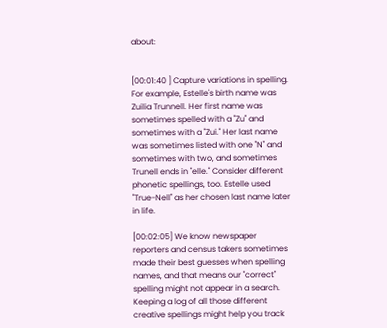about:


[00:01:40 ] Capture variations in spelling. For example, Estelle's birth name was Zuilia Trunnell. Her first name was sometimes spelled with a "Zu" and sometimes with a "Zui." Her last name was sometimes listed with one "N" and sometimes with two, and sometimes Trunell ends in "elle." Consider different phonetic spellings, too. Estelle used "True-Nell" as her chosen last name later in life.

[00:02:05] We know newspaper reporters and census takers sometimes made their best guesses when spelling names, and that means our "correct" spelling might not appear in a search. Keeping a log of all those different creative spellings might help you track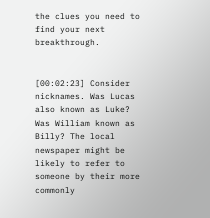the clues you need to find your next breakthrough.


[00:02:23] Consider nicknames. Was Lucas also known as Luke? Was William known as Billy? The local newspaper might be likely to refer to someone by their more commonly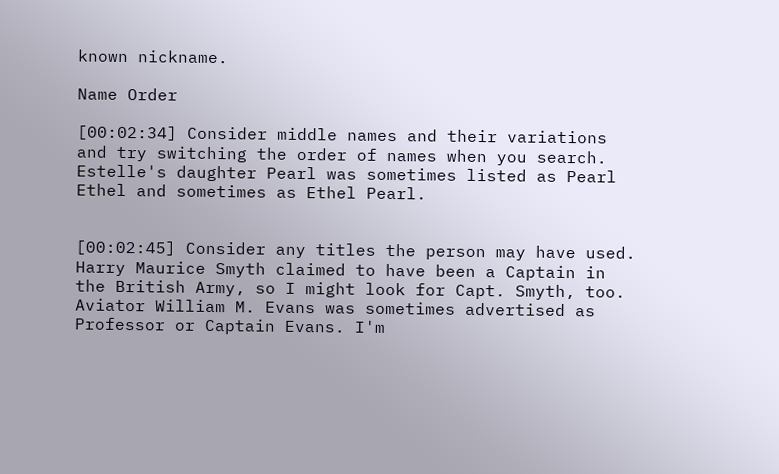known nickname.

Name Order

[00:02:34] Consider middle names and their variations and try switching the order of names when you search. Estelle's daughter Pearl was sometimes listed as Pearl Ethel and sometimes as Ethel Pearl.


[00:02:45] Consider any titles the person may have used. Harry Maurice Smyth claimed to have been a Captain in the British Army, so I might look for Capt. Smyth, too. Aviator William M. Evans was sometimes advertised as Professor or Captain Evans. I'm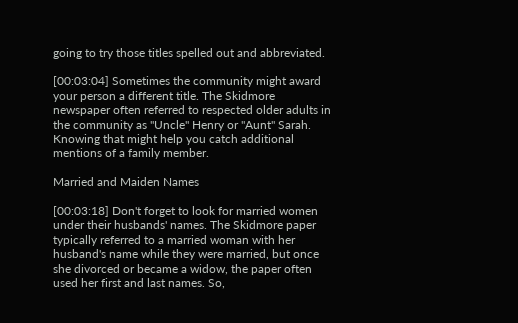going to try those titles spelled out and abbreviated.

[00:03:04] Sometimes the community might award your person a different title. The Skidmore newspaper often referred to respected older adults in the community as "Uncle" Henry or "Aunt" Sarah. Knowing that might help you catch additional mentions of a family member.

Married and Maiden Names

[00:03:18] Don't forget to look for married women under their husbands' names. The Skidmore paper typically referred to a married woman with her husband's name while they were married, but once she divorced or became a widow, the paper often used her first and last names. So,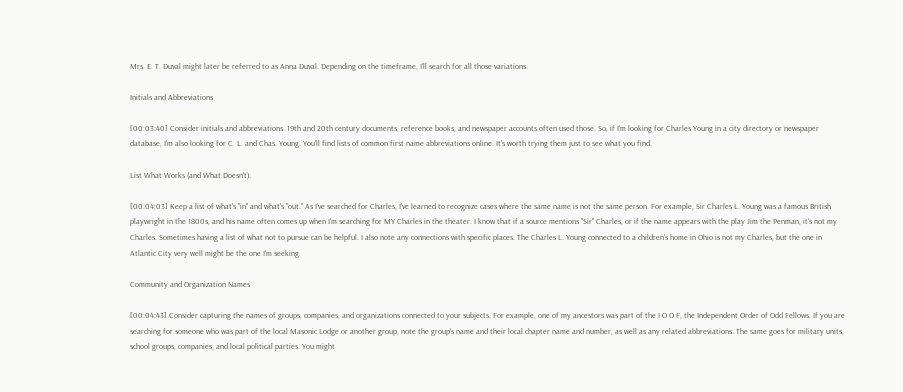Mrs. E. T. Duval might later be referred to as Anna Duval. Depending on the timeframe, I'll search for all those variations.

Initials and Abbreviations

[00:03:40] Consider initials and abbreviations. 19th and 20th century documents, reference books, and newspaper accounts often used those. So, if I'm looking for Charles Young in a city directory or newspaper database, I'm also looking for C. L. and Chas. Young. You'll find lists of common first name abbreviations online. It's worth trying them just to see what you find.

List What Works (and What Doesn't).

[00:04:03] Keep a list of what's "in" and what's "out." As I've searched for Charles, I've learned to recognize cases where the same name is not the same person. For example, Sir Charles L. Young was a famous British playwright in the 1800s, and his name often comes up when I'm searching for MY Charles in the theater. I know that if a source mentions "Sir" Charles, or if the name appears with the play Jim the Penman, it's not my Charles. Sometimes having a list of what not to pursue can be helpful. I also note any connections with specific places. The Charles L. Young connected to a children's home in Ohio is not my Charles, but the one in Atlantic City very well might be the one I'm seeking.

Community and Organization Names

[00:04:43] Consider capturing the names of groups, companies, and organizations connected to your subjects. For example, one of my ancestors was part of the I O O F, the Independent Order of Odd Fellows. If you are searching for someone who was part of the local Masonic Lodge or another group, note the group's name and their local chapter name and number, as well as any related abbreviations. The same goes for military units, school groups, companies, and local political parties. You might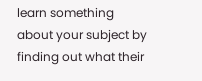learn something about your subject by finding out what their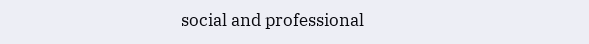social and professional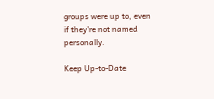groups were up to, even if they're not named personally.

Keep Up-to-Date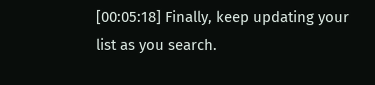[00:05:18] Finally, keep updating your list as you search.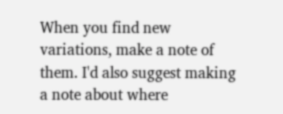When you find new variations, make a note of them. I'd also suggest making a note about where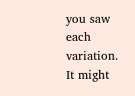you saw each variation. It might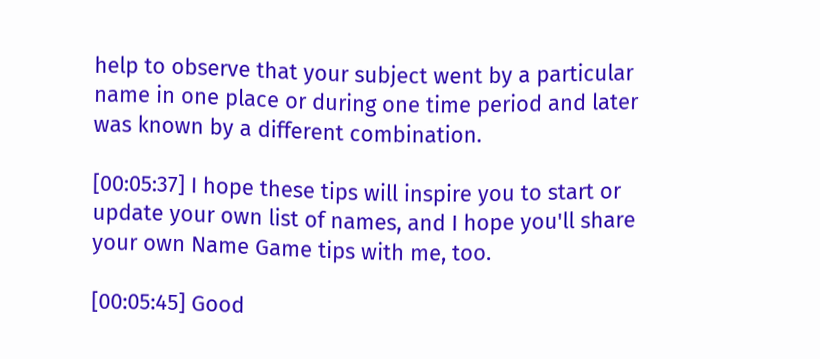help to observe that your subject went by a particular name in one place or during one time period and later was known by a different combination.

[00:05:37] I hope these tips will inspire you to start or update your own list of names, and I hope you'll share your own Name Game tips with me, too.

[00:05:45] Good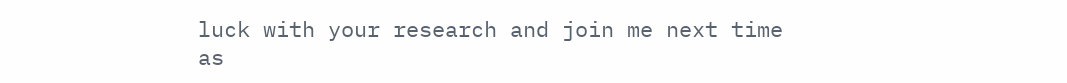luck with your research and join me next time as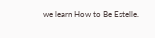we learn How to Be Estelle.